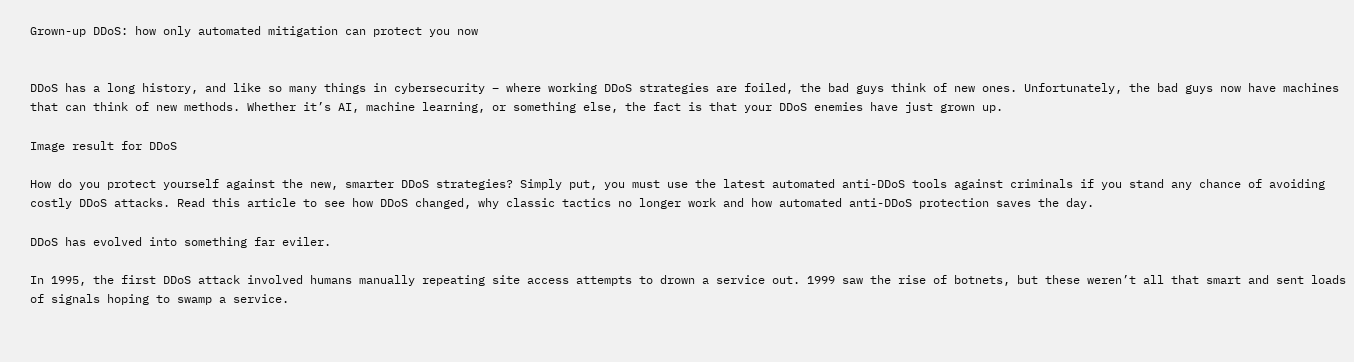Grown-up DDoS: how only automated mitigation can protect you now


DDoS has a long history, and like so many things in cybersecurity – where working DDoS strategies are foiled, the bad guys think of new ones. Unfortunately, the bad guys now have machines that can think of new methods. Whether it’s AI, machine learning, or something else, the fact is that your DDoS enemies have just grown up.

Image result for DDoS

How do you protect yourself against the new, smarter DDoS strategies? Simply put, you must use the latest automated anti-DDoS tools against criminals if you stand any chance of avoiding costly DDoS attacks. Read this article to see how DDoS changed, why classic tactics no longer work and how automated anti-DDoS protection saves the day.

DDoS has evolved into something far eviler.

In 1995, the first DDoS attack involved humans manually repeating site access attempts to drown a service out. 1999 saw the rise of botnets, but these weren’t all that smart and sent loads of signals hoping to swamp a service.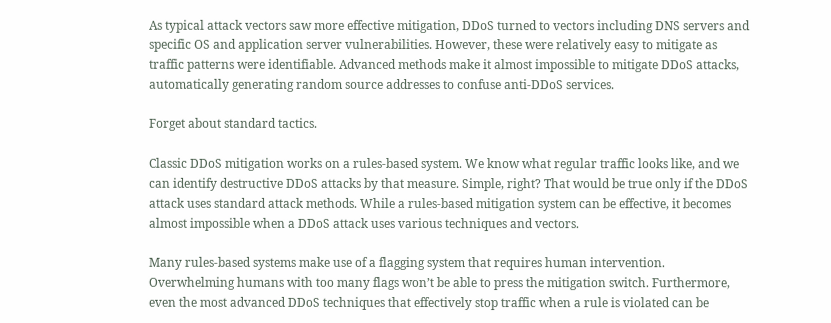As typical attack vectors saw more effective mitigation, DDoS turned to vectors including DNS servers and specific OS and application server vulnerabilities. However, these were relatively easy to mitigate as traffic patterns were identifiable. Advanced methods make it almost impossible to mitigate DDoS attacks, automatically generating random source addresses to confuse anti-DDoS services.

Forget about standard tactics.

Classic DDoS mitigation works on a rules-based system. We know what regular traffic looks like, and we can identify destructive DDoS attacks by that measure. Simple, right? That would be true only if the DDoS attack uses standard attack methods. While a rules-based mitigation system can be effective, it becomes almost impossible when a DDoS attack uses various techniques and vectors.

Many rules-based systems make use of a flagging system that requires human intervention. Overwhelming humans with too many flags won’t be able to press the mitigation switch. Furthermore, even the most advanced DDoS techniques that effectively stop traffic when a rule is violated can be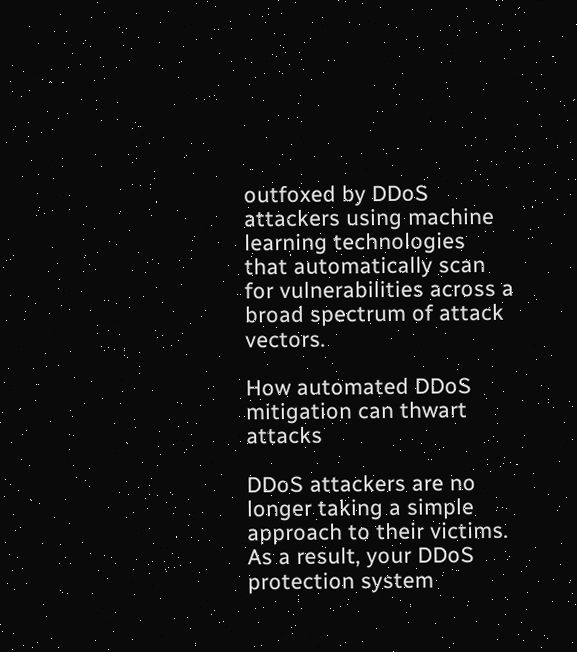outfoxed by DDoS attackers using machine learning technologies that automatically scan for vulnerabilities across a broad spectrum of attack vectors.

How automated DDoS mitigation can thwart attacks

DDoS attackers are no longer taking a simple approach to their victims. As a result, your DDoS protection system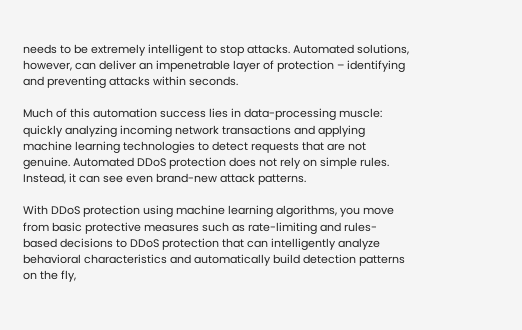needs to be extremely intelligent to stop attacks. Automated solutions, however, can deliver an impenetrable layer of protection – identifying and preventing attacks within seconds.

Much of this automation success lies in data-processing muscle: quickly analyzing incoming network transactions and applying machine learning technologies to detect requests that are not genuine. Automated DDoS protection does not rely on simple rules. Instead, it can see even brand-new attack patterns.

With DDoS protection using machine learning algorithms, you move from basic protective measures such as rate-limiting and rules-based decisions to DDoS protection that can intelligently analyze behavioral characteristics and automatically build detection patterns on the fly,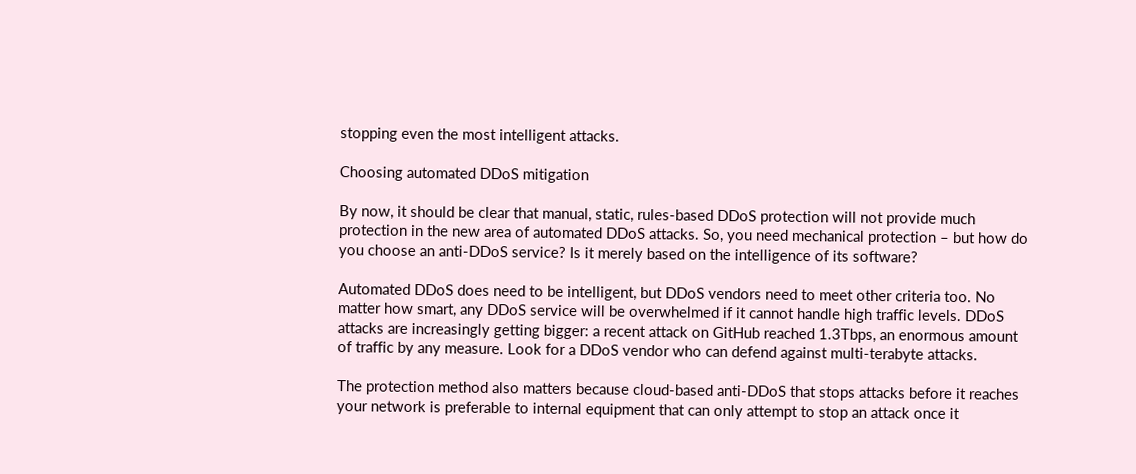stopping even the most intelligent attacks.

Choosing automated DDoS mitigation

By now, it should be clear that manual, static, rules-based DDoS protection will not provide much protection in the new area of automated DDoS attacks. So, you need mechanical protection – but how do you choose an anti-DDoS service? Is it merely based on the intelligence of its software?

Automated DDoS does need to be intelligent, but DDoS vendors need to meet other criteria too. No matter how smart, any DDoS service will be overwhelmed if it cannot handle high traffic levels. DDoS attacks are increasingly getting bigger: a recent attack on GitHub reached 1.3Tbps, an enormous amount of traffic by any measure. Look for a DDoS vendor who can defend against multi-terabyte attacks.

The protection method also matters because cloud-based anti-DDoS that stops attacks before it reaches your network is preferable to internal equipment that can only attempt to stop an attack once it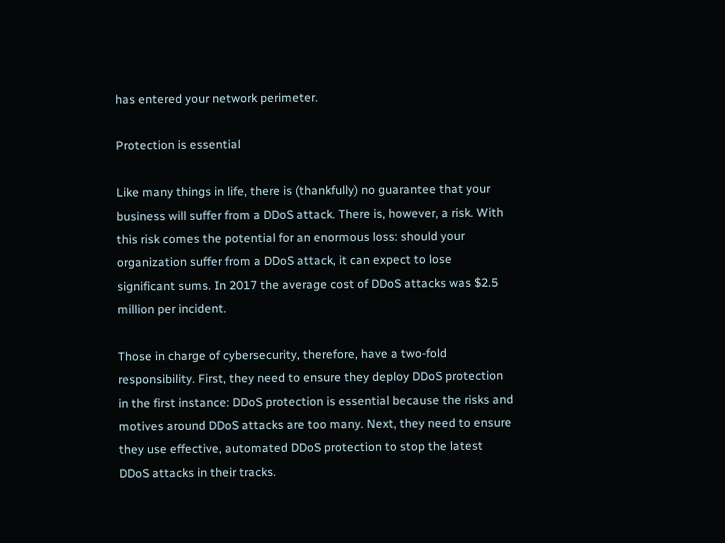has entered your network perimeter.

Protection is essential

Like many things in life, there is (thankfully) no guarantee that your business will suffer from a DDoS attack. There is, however, a risk. With this risk comes the potential for an enormous loss: should your organization suffer from a DDoS attack, it can expect to lose significant sums. In 2017 the average cost of DDoS attacks was $2.5 million per incident.

Those in charge of cybersecurity, therefore, have a two-fold responsibility. First, they need to ensure they deploy DDoS protection in the first instance: DDoS protection is essential because the risks and motives around DDoS attacks are too many. Next, they need to ensure they use effective, automated DDoS protection to stop the latest DDoS attacks in their tracks.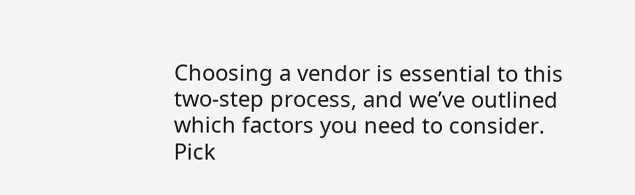Choosing a vendor is essential to this two-step process, and we’ve outlined which factors you need to consider. Pick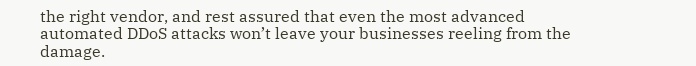the right vendor, and rest assured that even the most advanced automated DDoS attacks won’t leave your businesses reeling from the damage.